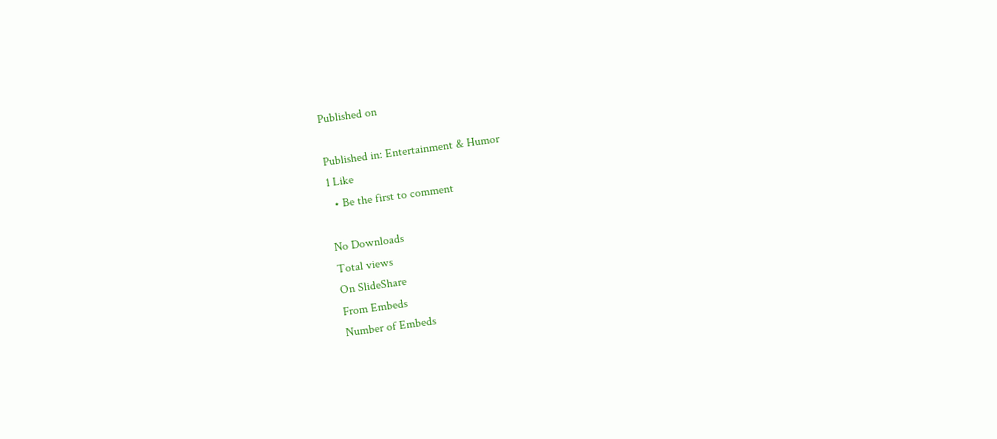Published on

Published in: Entertainment & Humor
1 Like
  • Be the first to comment

No Downloads
Total views
On SlideShare
From Embeds
Number of Embeds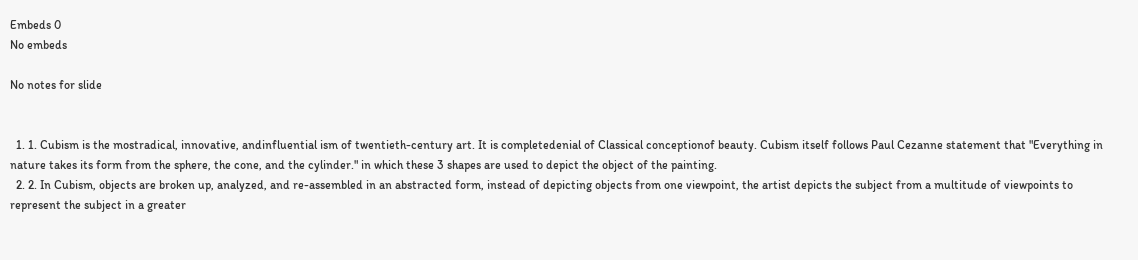Embeds 0
No embeds

No notes for slide


  1. 1. Cubism is the mostradical, innovative, andinfluential ism of twentieth-century art. It is completedenial of Classical conceptionof beauty. Cubism itself follows Paul Cezanne statement that "Everything in nature takes its form from the sphere, the cone, and the cylinder." in which these 3 shapes are used to depict the object of the painting.
  2. 2. In Cubism, objects are broken up, analyzed, and re-assembled in an abstracted form, instead of depicting objects from one viewpoint, the artist depicts the subject from a multitude of viewpoints to represent the subject in a greater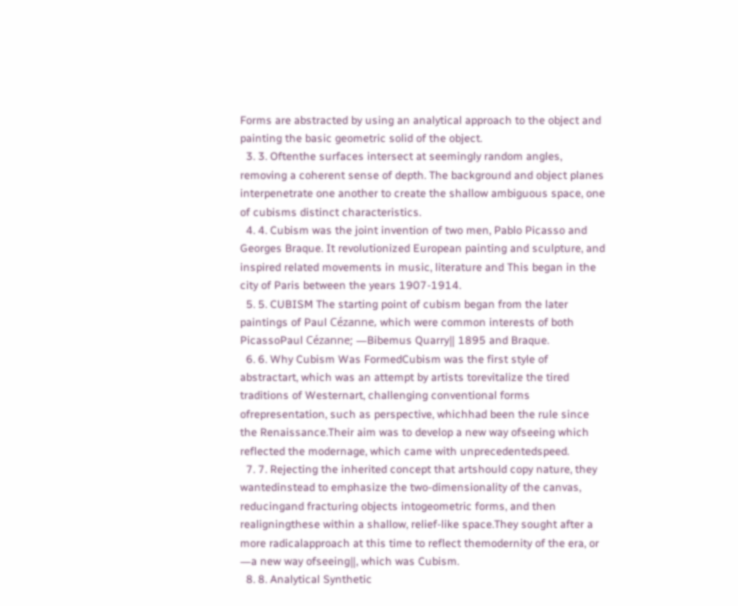Forms are abstracted by using an analytical approach to the object and painting the basic geometric solid of the object.
  3. 3. Oftenthe surfaces intersect at seemingly random angles, removing a coherent sense of depth. The background and object planes interpenetrate one another to create the shallow ambiguous space, one of cubisms distinct characteristics.
  4. 4. Cubism was the joint invention of two men, Pablo Picasso and Georges Braque. It revolutionized European painting and sculpture, and inspired related movements in music, literature and This began in the city of Paris between the years 1907-1914.
  5. 5. CUBISM The starting point of cubism began from the later paintings of Paul Cézanne, which were common interests of both PicassoPaul Cézanne; ―Bibemus Quarry‖ 1895 and Braque.
  6. 6. Why Cubism Was FormedCubism was the first style of abstractart, which was an attempt by artists torevitalize the tired traditions of Westernart, challenging conventional forms ofrepresentation, such as perspective, whichhad been the rule since the Renaissance.Their aim was to develop a new way ofseeing which reflected the modernage, which came with unprecedentedspeed.
  7. 7. Rejecting the inherited concept that artshould copy nature, they wantedinstead to emphasize the two-dimensionality of the canvas, reducingand fracturing objects intogeometric forms, and then realigningthese within a shallow, relief-like space.They sought after a more radicalapproach at this time to reflect themodernity of the era, or ―a new way ofseeing‖, which was Cubism.
  8. 8. Analytical Synthetic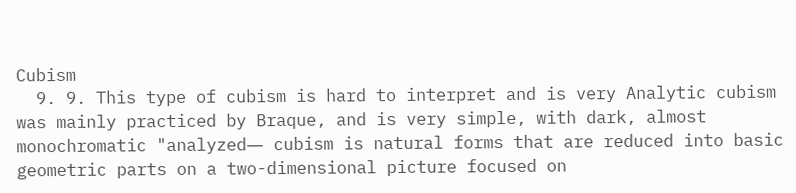Cubism
  9. 9. This type of cubism is hard to interpret and is very Analytic cubism was mainly practiced by Braque, and is very simple, with dark, almost monochromatic "analyzed― cubism is natural forms that are reduced into basic geometric parts on a two-dimensional picture focused on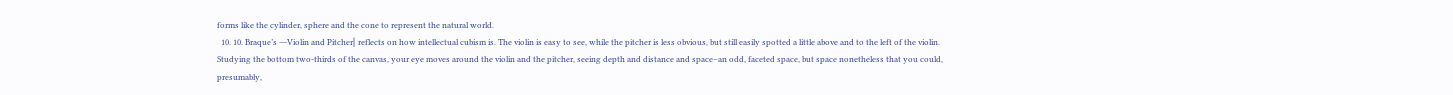forms like the cylinder, sphere and the cone to represent the natural world.
  10. 10. Braque’s ―Violin and Pitcher‖ reflects on how intellectual cubism is. The violin is easy to see, while the pitcher is less obvious, but still easily spotted a little above and to the left of the violin. Studying the bottom two-thirds of the canvas, your eye moves around the violin and the pitcher, seeing depth and distance and space–an odd, faceted space, but space nonetheless that you could, presumably,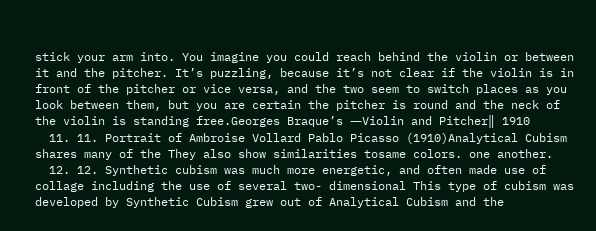stick your arm into. You imagine you could reach behind the violin or between it and the pitcher. It’s puzzling, because it’s not clear if the violin is in front of the pitcher or vice versa, and the two seem to switch places as you look between them, but you are certain the pitcher is round and the neck of the violin is standing free.Georges Braque’s ―Violin and Pitcher‖ 1910
  11. 11. Portrait of Ambroise Vollard Pablo Picasso (1910)Analytical Cubism shares many of the They also show similarities tosame colors. one another.
  12. 12. Synthetic cubism was much more energetic, and often made use of collage including the use of several two- dimensional This type of cubism was developed by Synthetic Cubism grew out of Analytical Cubism and the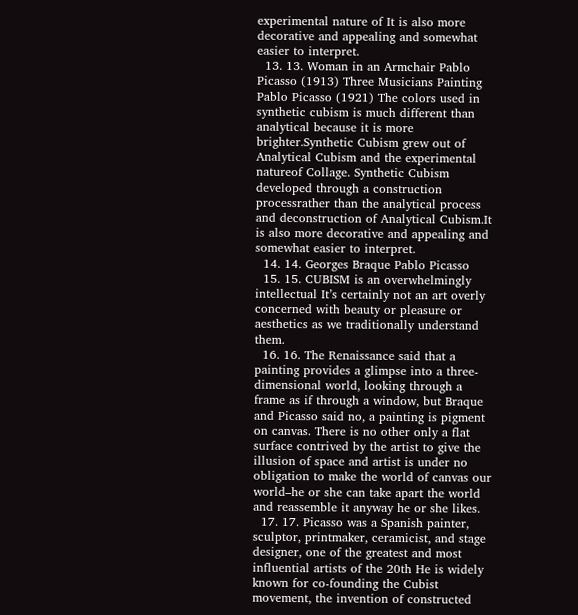experimental nature of It is also more decorative and appealing and somewhat easier to interpret.
  13. 13. Woman in an Armchair Pablo Picasso (1913) Three Musicians Painting Pablo Picasso (1921) The colors used in synthetic cubism is much different than analytical because it is more brighter.Synthetic Cubism grew out of Analytical Cubism and the experimental natureof Collage. Synthetic Cubism developed through a construction processrather than the analytical process and deconstruction of Analytical Cubism.It is also more decorative and appealing and somewhat easier to interpret.
  14. 14. Georges Braque Pablo Picasso
  15. 15. CUBISM is an overwhelmingly intellectual It’s certainly not an art overly concerned with beauty or pleasure or aesthetics as we traditionally understand them.
  16. 16. The Renaissance said that a painting provides a glimpse into a three- dimensional world, looking through a frame as if through a window, but Braque and Picasso said no, a painting is pigment on canvas. There is no other only a flat surface contrived by the artist to give the illusion of space and artist is under no obligation to make the world of canvas our world–he or she can take apart the world and reassemble it anyway he or she likes.
  17. 17. Picasso was a Spanish painter, sculptor, printmaker, ceramicist, and stage designer, one of the greatest and most influential artists of the 20th He is widely known for co-founding the Cubist movement, the invention of constructed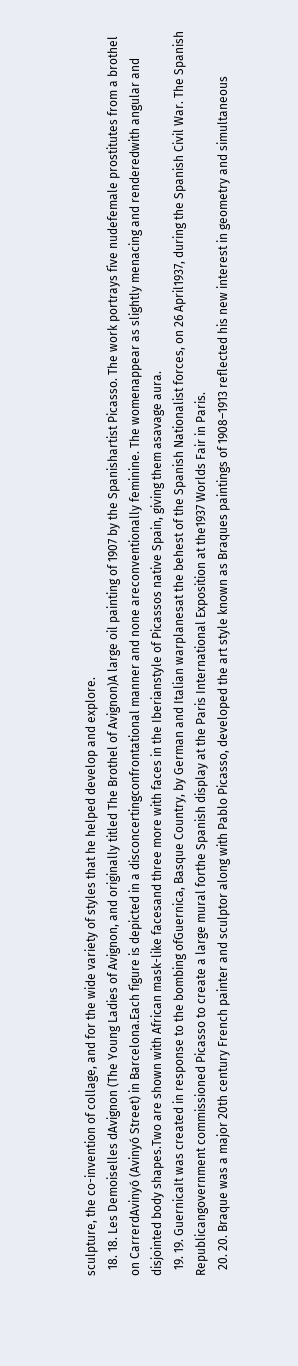sculpture, the co-invention of collage, and for the wide variety of styles that he helped develop and explore.
  18. 18. Les Demoiselles dAvignon (The Young Ladies of Avignon, and originally titled The Brothel of Avignon)A large oil painting of 1907 by the Spanishartist Picasso. The work portrays five nudefemale prostitutes from a brothel on CarrerdAvinyó (Avinyó Street) in Barcelona.Each figure is depicted in a disconcertingconfrontational manner and none areconventionally feminine. The womenappear as slightly menacing and renderedwith angular and disjointed body shapes.Two are shown with African mask-like facesand three more with faces in the Iberianstyle of Picassos native Spain, giving them asavage aura.
  19. 19. GuernicaIt was created in response to the bombing ofGuernica, Basque Country, by German and Italian warplanesat the behest of the Spanish Nationalist forces, on 26 April1937, during the Spanish Civil War. The Spanish Republicangovernment commissioned Picasso to create a large mural forthe Spanish display at the Paris International Exposition at the1937 Worlds Fair in Paris.
  20. 20. Braque was a major 20th century French painter and sculptor along with Pablo Picasso, developed the art style known as Braques paintings of 1908–1913 reflected his new interest in geometry and simultaneous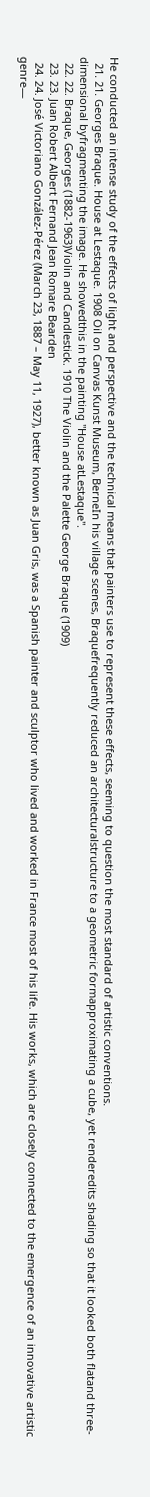He conducted an intense study of the effects of light and perspective and the technical means that painters use to represent these effects, seeming to question the most standard of artistic conventions.
  21. 21. Georges Braque. House at Lestaque. 1908 Oil on Canvas Kunst Museum, BerneIn his village scenes, Braquefrequently reduced an architecturalstructure to a geometric formapproximating a cube, yet renderedits shading so that it looked both flatand three-dimensional byfragmenting the image. He showedthis in the painting "House atLestaque".
  22. 22. Braque, Georges (1882-1963)Violin and Candlestick. 1910 The Violin and the Palette George Braque (1909)
  23. 23. Juan Robert Albert Fernand Jean Romare Bearden
  24. 24. José Victoriano González-Pérez (March 23, 1887 – May 11, 1927), better known as Juan Gris, was a Spanish painter and sculptor who lived and worked in France most of his life. His works, which are closely connected to the emergence of an innovative artistic genre—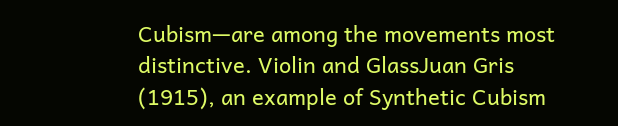Cubism—are among the movements most distinctive. Violin and GlassJuan Gris (1915), an example of Synthetic Cubism